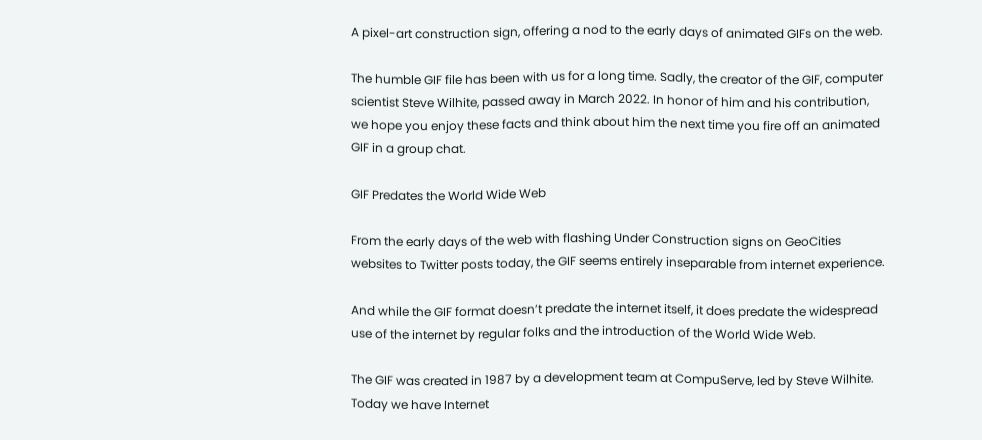A pixel-art construction sign, offering a nod to the early days of animated GIFs on the web.

The humble GIF file has been with us for a long time. Sadly, the creator of the GIF, computer scientist Steve Wilhite, passed away in March 2022. In honor of him and his contribution, we hope you enjoy these facts and think about him the next time you fire off an animated GIF in a group chat.

GIF Predates the World Wide Web

From the early days of the web with flashing Under Construction signs on GeoCities websites to Twitter posts today, the GIF seems entirely inseparable from internet experience.

And while the GIF format doesn’t predate the internet itself, it does predate the widespread use of the internet by regular folks and the introduction of the World Wide Web.

The GIF was created in 1987 by a development team at CompuServe, led by Steve Wilhite. Today we have Internet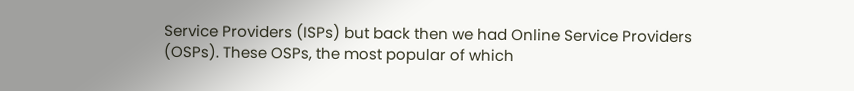Service Providers (ISPs) but back then we had Online Service Providers (OSPs). These OSPs, the most popular of which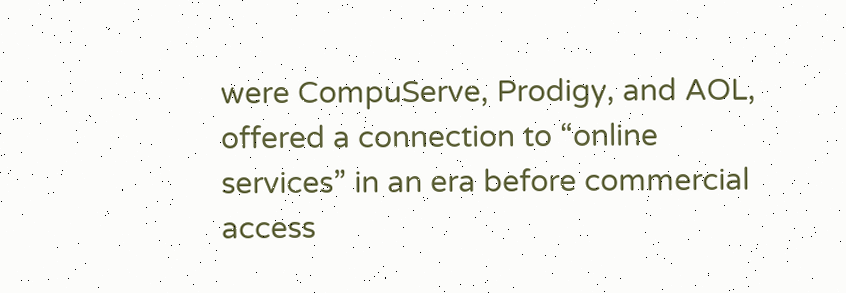were CompuServe, Prodigy, and AOL, offered a connection to “online services” in an era before commercial access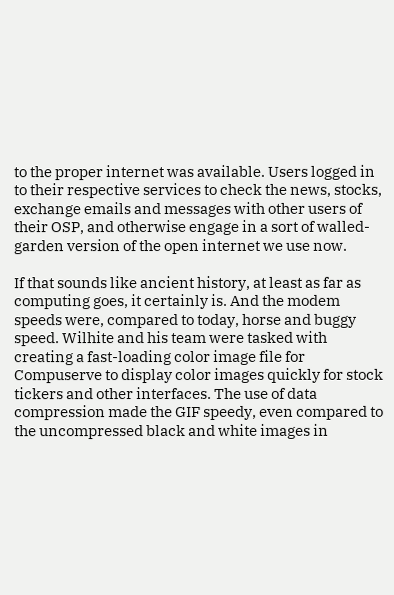to the proper internet was available. Users logged in to their respective services to check the news, stocks, exchange emails and messages with other users of their OSP, and otherwise engage in a sort of walled-garden version of the open internet we use now.

If that sounds like ancient history, at least as far as computing goes, it certainly is. And the modem speeds were, compared to today, horse and buggy speed. Wilhite and his team were tasked with creating a fast-loading color image file for Compuserve to display color images quickly for stock tickers and other interfaces. The use of data compression made the GIF speedy, even compared to the uncompressed black and white images in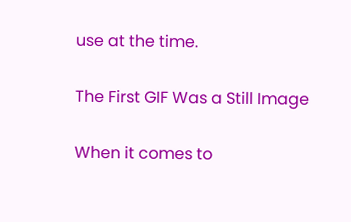use at the time.

The First GIF Was a Still Image

When it comes to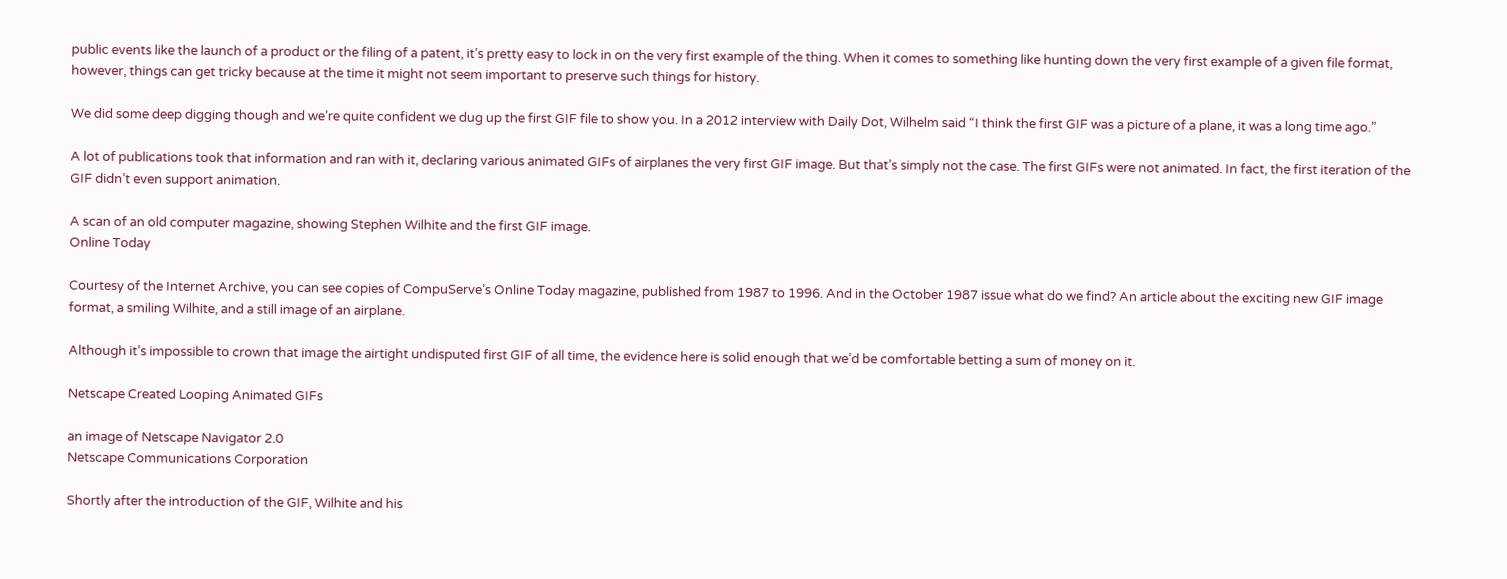public events like the launch of a product or the filing of a patent, it’s pretty easy to lock in on the very first example of the thing. When it comes to something like hunting down the very first example of a given file format, however, things can get tricky because at the time it might not seem important to preserve such things for history.

We did some deep digging though and we’re quite confident we dug up the first GIF file to show you. In a 2012 interview with Daily Dot, Wilhelm said “I think the first GIF was a picture of a plane, it was a long time ago.”

A lot of publications took that information and ran with it, declaring various animated GIFs of airplanes the very first GIF image. But that’s simply not the case. The first GIFs were not animated. In fact, the first iteration of the GIF didn’t even support animation.

A scan of an old computer magazine, showing Stephen Wilhite and the first GIF image.
Online Today

Courtesy of the Internet Archive, you can see copies of CompuServe’s Online Today magazine, published from 1987 to 1996. And in the October 1987 issue what do we find? An article about the exciting new GIF image format, a smiling Wilhite, and a still image of an airplane.

Although it’s impossible to crown that image the airtight undisputed first GIF of all time, the evidence here is solid enough that we’d be comfortable betting a sum of money on it.

Netscape Created Looping Animated GIFs

an image of Netscape Navigator 2.0
Netscape Communications Corporation

Shortly after the introduction of the GIF, Wilhite and his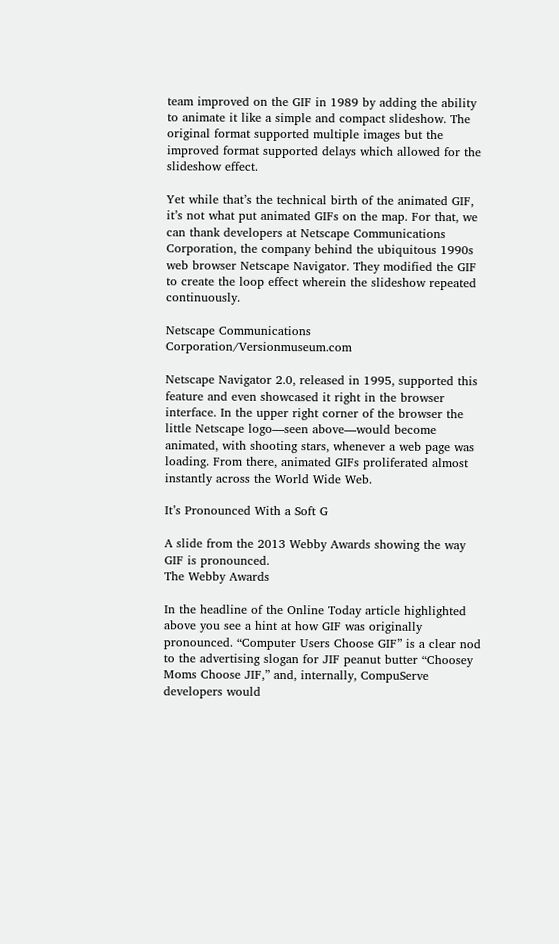team improved on the GIF in 1989 by adding the ability to animate it like a simple and compact slideshow. The original format supported multiple images but the improved format supported delays which allowed for the slideshow effect.

Yet while that’s the technical birth of the animated GIF, it’s not what put animated GIFs on the map. For that, we can thank developers at Netscape Communications Corporation, the company behind the ubiquitous 1990s web browser Netscape Navigator. They modified the GIF to create the loop effect wherein the slideshow repeated continuously.

Netscape Communications Corporation/Versionmuseum.com

Netscape Navigator 2.0, released in 1995, supported this feature and even showcased it right in the browser interface. In the upper right corner of the browser the little Netscape logo—seen above—would become animated, with shooting stars, whenever a web page was loading. From there, animated GIFs proliferated almost instantly across the World Wide Web.

It’s Pronounced With a Soft G

A slide from the 2013 Webby Awards showing the way GIF is pronounced.
The Webby Awards

In the headline of the Online Today article highlighted above you see a hint at how GIF was originally pronounced. “Computer Users Choose GIF” is a clear nod to the advertising slogan for JIF peanut butter “Choosey Moms Choose JIF,” and, internally, CompuServe developers would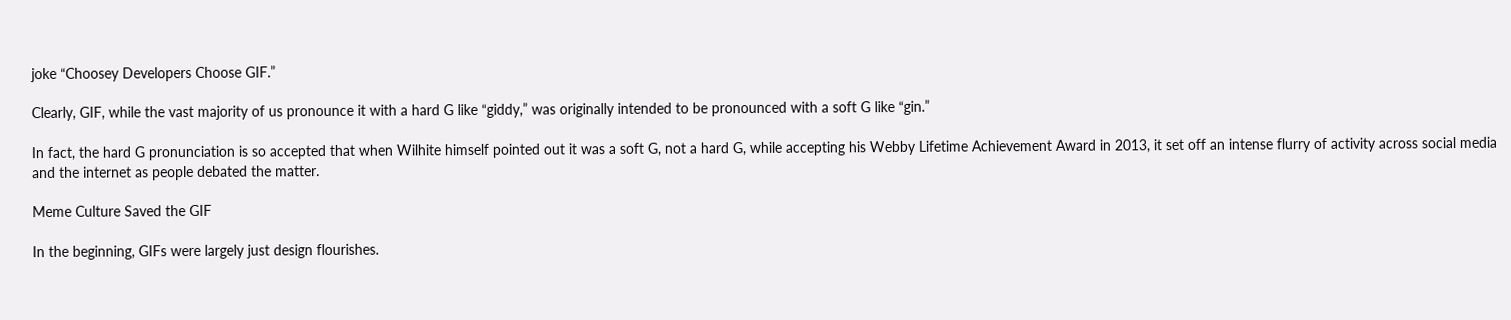joke “Choosey Developers Choose GIF.”

Clearly, GIF, while the vast majority of us pronounce it with a hard G like “giddy,” was originally intended to be pronounced with a soft G like “gin.”

In fact, the hard G pronunciation is so accepted that when Wilhite himself pointed out it was a soft G, not a hard G, while accepting his Webby Lifetime Achievement Award in 2013, it set off an intense flurry of activity across social media and the internet as people debated the matter.

Meme Culture Saved the GIF

In the beginning, GIFs were largely just design flourishes.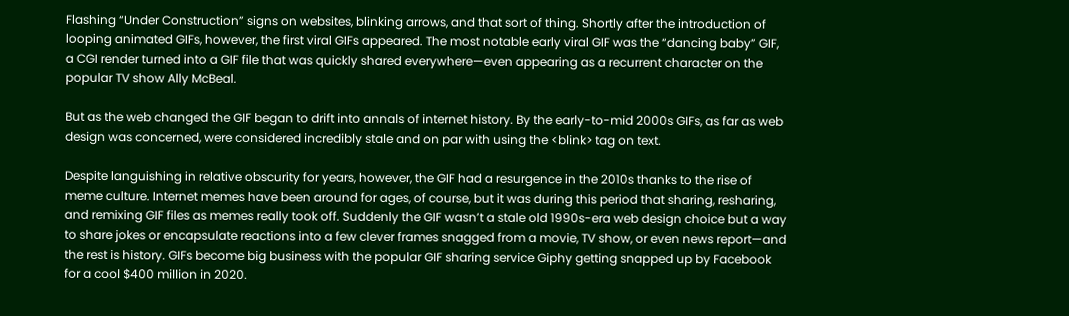Flashing “Under Construction” signs on websites, blinking arrows, and that sort of thing. Shortly after the introduction of looping animated GIFs, however, the first viral GIFs appeared. The most notable early viral GIF was the “dancing baby” GIF, a CGI render turned into a GIF file that was quickly shared everywhere—even appearing as a recurrent character on the popular TV show Ally McBeal.

But as the web changed the GIF began to drift into annals of internet history. By the early-to-mid 2000s GIFs, as far as web design was concerned, were considered incredibly stale and on par with using the <blink> tag on text.

Despite languishing in relative obscurity for years, however, the GIF had a resurgence in the 2010s thanks to the rise of meme culture. Internet memes have been around for ages, of course, but it was during this period that sharing, resharing, and remixing GIF files as memes really took off. Suddenly the GIF wasn’t a stale old 1990s-era web design choice but a way to share jokes or encapsulate reactions into a few clever frames snagged from a movie, TV show, or even news report—and the rest is history. GIFs become big business with the popular GIF sharing service Giphy getting snapped up by Facebook for a cool $400 million in 2020.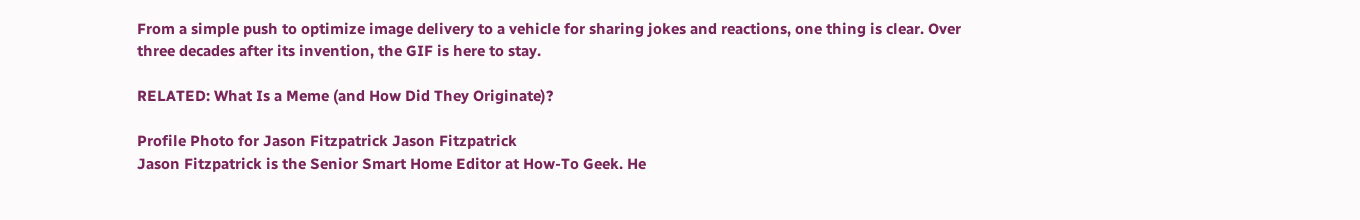From a simple push to optimize image delivery to a vehicle for sharing jokes and reactions, one thing is clear. Over three decades after its invention, the GIF is here to stay.

RELATED: What Is a Meme (and How Did They Originate)?

Profile Photo for Jason Fitzpatrick Jason Fitzpatrick
Jason Fitzpatrick is the Senior Smart Home Editor at How-To Geek. He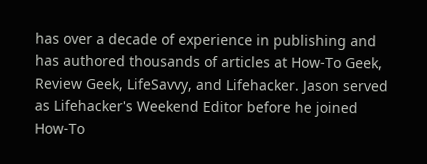has over a decade of experience in publishing and has authored thousands of articles at How-To Geek, Review Geek, LifeSavvy, and Lifehacker. Jason served as Lifehacker's Weekend Editor before he joined How-To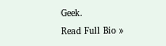Geek.
Read Full Bio »